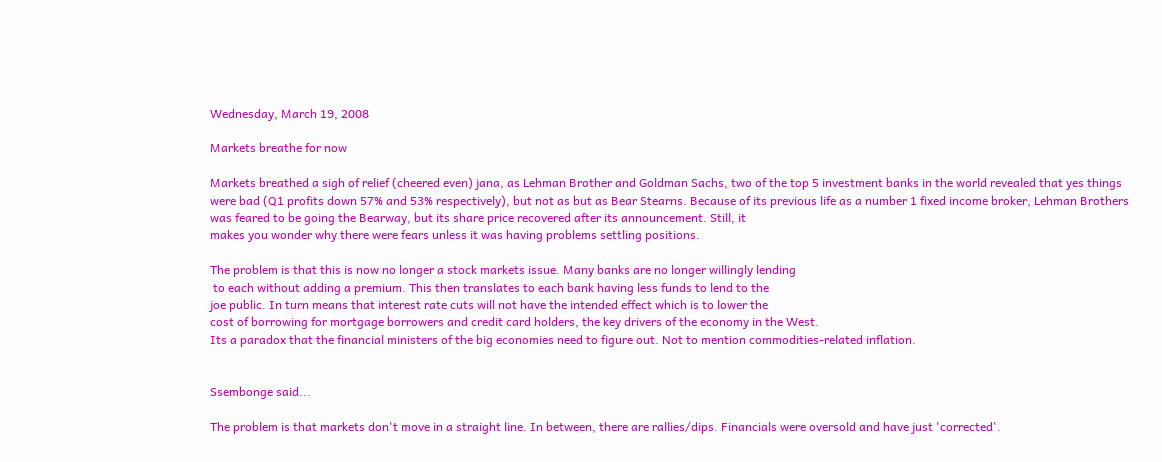Wednesday, March 19, 2008

Markets breathe for now

Markets breathed a sigh of relief (cheered even) jana, as Lehman Brother and Goldman Sachs, two of the top 5 investment banks in the world revealed that yes things were bad (Q1 profits down 57% and 53% respectively), but not as but as Bear Stearns. Because of its previous life as a number 1 fixed income broker, Lehman Brothers was feared to be going the Bearway, but its share price recovered after its announcement. Still, it
makes you wonder why there were fears unless it was having problems settling positions.

The problem is that this is now no longer a stock markets issue. Many banks are no longer willingly lending
 to each without adding a premium. This then translates to each bank having less funds to lend to the
joe public. In turn means that interest rate cuts will not have the intended effect which is to lower the
cost of borrowing for mortgage borrowers and credit card holders, the key drivers of the economy in the West.
Its a paradox that the financial ministers of the big economies need to figure out. Not to mention commodities-related inflation.


Ssembonge said...

The problem is that markets don't move in a straight line. In between, there are rallies/dips. Financials were oversold and have just 'corrected'.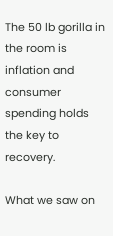The 50 lb gorilla in the room is inflation and consumer spending holds the key to recovery.

What we saw on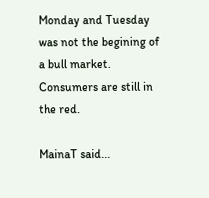Monday and Tuesday was not the begining of a bull market. Consumers are still in the red.

MainaT said...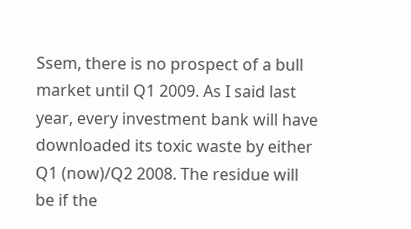Ssem, there is no prospect of a bull market until Q1 2009. As I said last year, every investment bank will have downloaded its toxic waste by either Q1 (now)/Q2 2008. The residue will be if the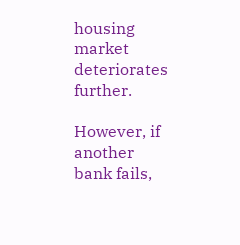housing market deteriorates further.

However, if another bank fails,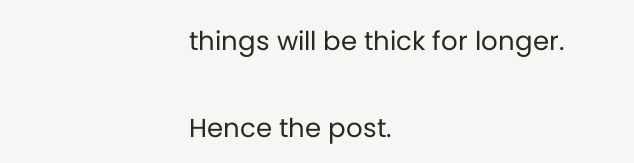things will be thick for longer.

Hence the post.